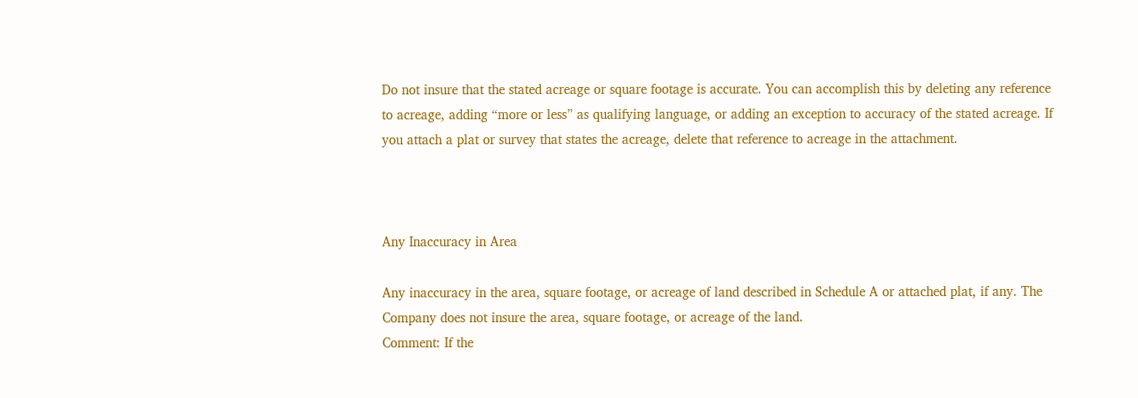Do not insure that the stated acreage or square footage is accurate. You can accomplish this by deleting any reference to acreage, adding “more or less” as qualifying language, or adding an exception to accuracy of the stated acreage. If you attach a plat or survey that states the acreage, delete that reference to acreage in the attachment.



Any Inaccuracy in Area

Any inaccuracy in the area, square footage, or acreage of land described in Schedule A or attached plat, if any. The Company does not insure the area, square footage, or acreage of the land.
Comment: If the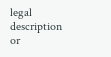legal description or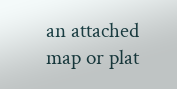an attached map or plat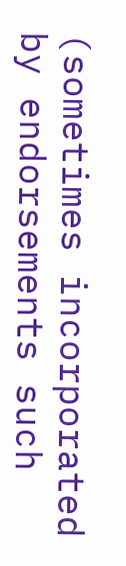(sometimes incorporated by endorsements such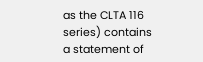as the CLTA 116 series) contains a statement of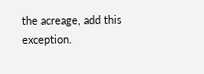the acreage, add this exception.